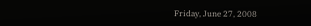Friday, June 27, 2008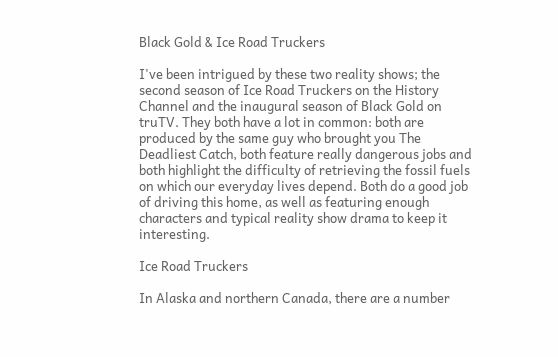Black Gold & Ice Road Truckers

I've been intrigued by these two reality shows; the second season of Ice Road Truckers on the History Channel and the inaugural season of Black Gold on truTV. They both have a lot in common: both are produced by the same guy who brought you The Deadliest Catch, both feature really dangerous jobs and both highlight the difficulty of retrieving the fossil fuels on which our everyday lives depend. Both do a good job of driving this home, as well as featuring enough characters and typical reality show drama to keep it interesting.

Ice Road Truckers

In Alaska and northern Canada, there are a number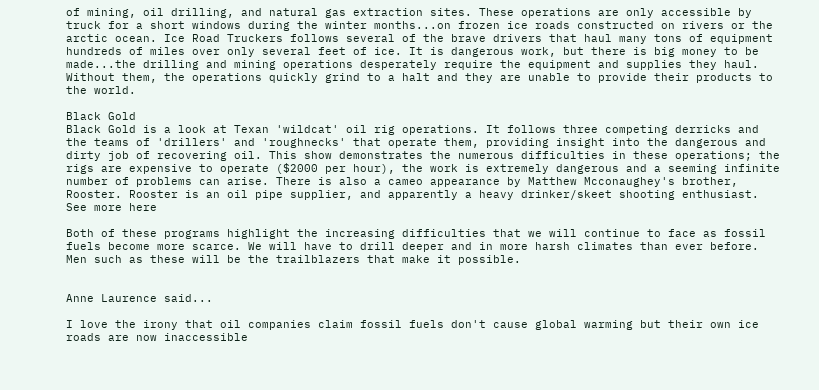of mining, oil drilling, and natural gas extraction sites. These operations are only accessible by truck for a short windows during the winter months...on frozen ice roads constructed on rivers or the arctic ocean. Ice Road Truckers follows several of the brave drivers that haul many tons of equipment hundreds of miles over only several feet of ice. It is dangerous work, but there is big money to be made...the drilling and mining operations desperately require the equipment and supplies they haul. Without them, the operations quickly grind to a halt and they are unable to provide their products to the world.

Black Gold
Black Gold is a look at Texan 'wildcat' oil rig operations. It follows three competing derricks and the teams of 'drillers' and 'roughnecks' that operate them, providing insight into the dangerous and dirty job of recovering oil. This show demonstrates the numerous difficulties in these operations; the rigs are expensive to operate ($2000 per hour), the work is extremely dangerous and a seeming infinite number of problems can arise. There is also a cameo appearance by Matthew Mcconaughey's brother, Rooster. Rooster is an oil pipe supplier, and apparently a heavy drinker/skeet shooting enthusiast. See more here

Both of these programs highlight the increasing difficulties that we will continue to face as fossil fuels become more scarce. We will have to drill deeper and in more harsh climates than ever before. Men such as these will be the trailblazers that make it possible.


Anne Laurence said...

I love the irony that oil companies claim fossil fuels don't cause global warming but their own ice roads are now inaccessible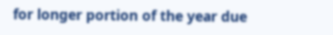for longer portion of the year due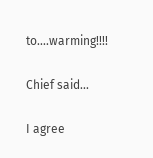to....warming!!!!

Chief said...

I agree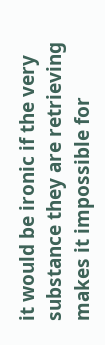it would be ironic if the very substance they are retrieving makes it impossible for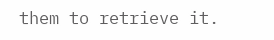them to retrieve it.